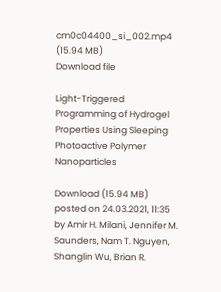cm0c04400_si_002.mp4 (15.94 MB)
Download file

Light-Triggered Programming of Hydrogel Properties Using Sleeping Photoactive Polymer Nanoparticles

Download (15.94 MB)
posted on 24.03.2021, 11:35 by Amir H. Milani, Jennifer M. Saunders, Nam T. Nguyen, Shanglin Wu, Brian R.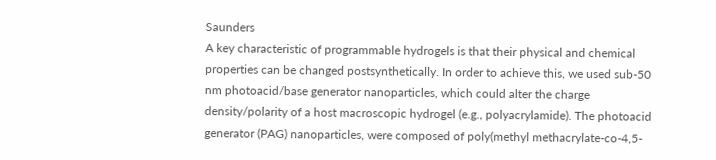Saunders
A key characteristic of programmable hydrogels is that their physical and chemical properties can be changed postsynthetically. In order to achieve this, we used sub-50 nm photoacid/base generator nanoparticles, which could alter the charge density/polarity of a host macroscopic hydrogel (e.g., polyacrylamide). The photoacid generator (PAG) nanoparticles, were composed of poly(methyl methacrylate-co-4,5-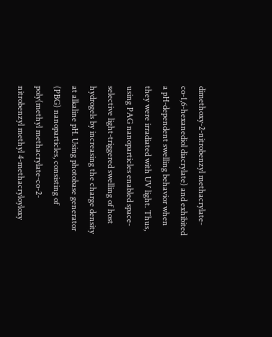dimethoxy-2-nitrobenzyl methacrylate-co-1,6-hexanediol diacrylate) and exhibited a pH-dependent swelling behavior when they were irradiated with UV light. Thus, using PAG nanoparticles enabled space-selective light-triggered swelling of host hydrogels by increasing the charge density at alkaline pH. Using photobase generator (PBG) nanoparticles, consisting of poly(methyl methacrylate-co-2-nitrobenzyl methyl 4-methacryloyloxy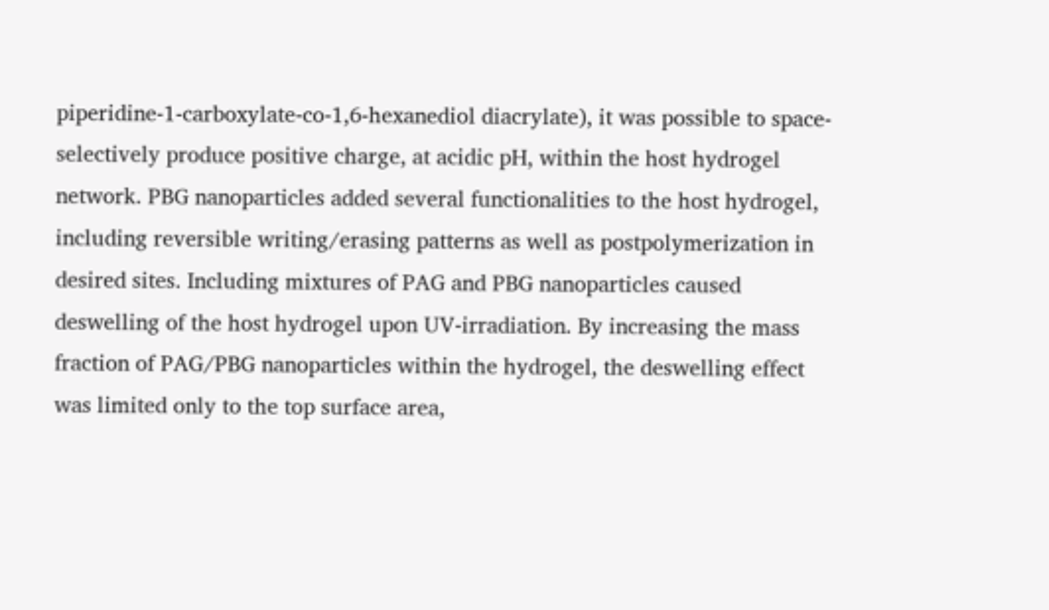piperidine-1-carboxylate-co-1,6-hexanediol diacrylate), it was possible to space-selectively produce positive charge, at acidic pH, within the host hydrogel network. PBG nanoparticles added several functionalities to the host hydrogel, including reversible writing/erasing patterns as well as postpolymerization in desired sites. Including mixtures of PAG and PBG nanoparticles caused deswelling of the host hydrogel upon UV-irradiation. By increasing the mass fraction of PAG/PBG nanoparticles within the hydrogel, the deswelling effect was limited only to the top surface area,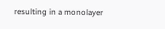resulting in a monolayer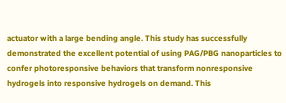actuator with a large bending angle. This study has successfully demonstrated the excellent potential of using PAG/PBG nanoparticles to confer photoresponsive behaviors that transform nonresponsive hydrogels into responsive hydrogels on demand. This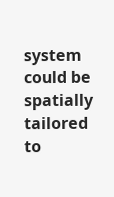system could be spatially tailored to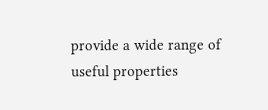provide a wide range of useful properties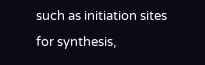such as initiation sites for synthesis,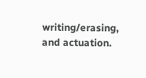writing/erasing, and actuation.